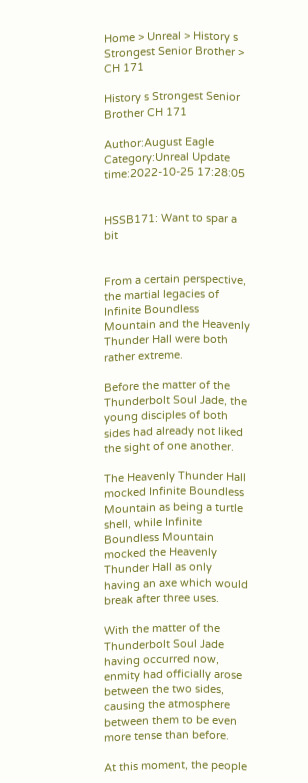Home > Unreal > History s Strongest Senior Brother > CH 171

History s Strongest Senior Brother CH 171

Author:August Eagle Category:Unreal Update time:2022-10-25 17:28:05


HSSB171: Want to spar a bit


From a certain perspective, the martial legacies of Infinite Boundless Mountain and the Heavenly Thunder Hall were both rather extreme.

Before the matter of the Thunderbolt Soul Jade, the young disciples of both sides had already not liked the sight of one another.

The Heavenly Thunder Hall mocked Infinite Boundless Mountain as being a turtle shell, while Infinite Boundless Mountain mocked the Heavenly Thunder Hall as only having an axe which would break after three uses.

With the matter of the Thunderbolt Soul Jade having occurred now, enmity had officially arose between the two sides, causing the atmosphere between them to be even more tense than before.

At this moment, the people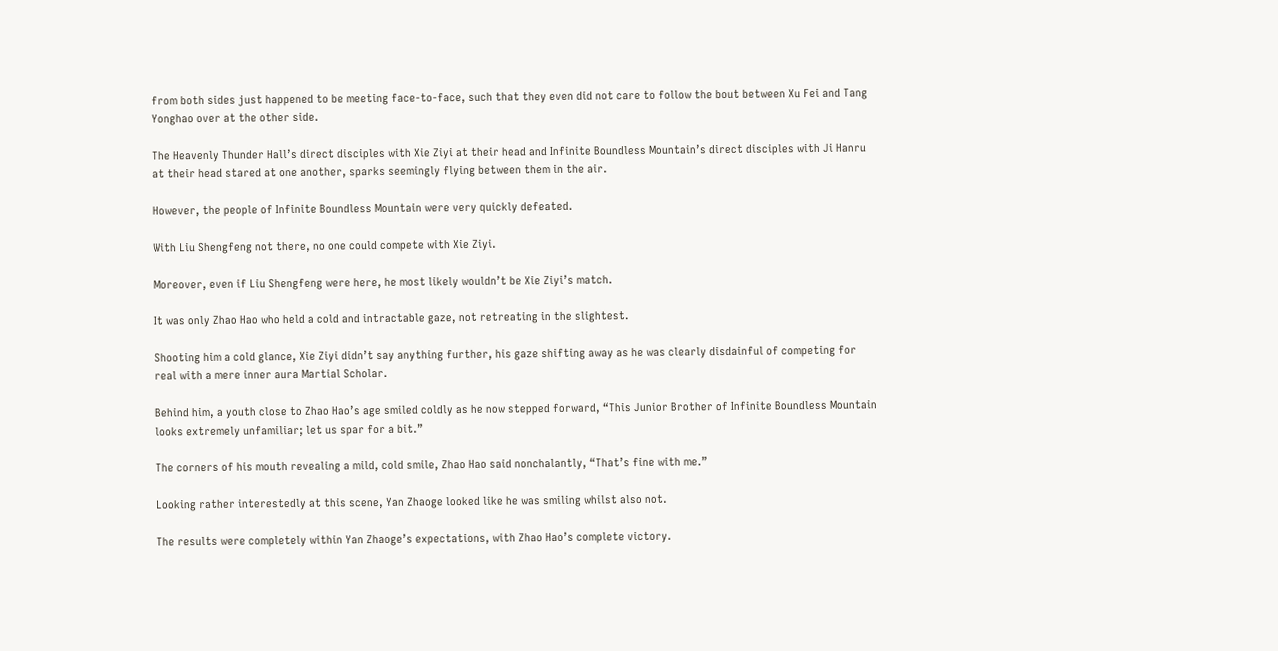from both sides just happened to be meeting face-to-face, such that they even did not care to follow the bout between Xu Fei and Tang Yonghao over at the other side.

The Heavenly Thunder Hall’s direct disciples with Xie Ziyi at their head and Infinite Boundless Mountain’s direct disciples with Ji Hanru at their head stared at one another, sparks seemingly flying between them in the air.

However, the people of Infinite Boundless Mountain were very quickly defeated.

With Liu Shengfeng not there, no one could compete with Xie Ziyi.

Moreover, even if Liu Shengfeng were here, he most likely wouldn’t be Xie Ziyi’s match.

It was only Zhao Hao who held a cold and intractable gaze, not retreating in the slightest.

Shooting him a cold glance, Xie Ziyi didn’t say anything further, his gaze shifting away as he was clearly disdainful of competing for real with a mere inner aura Martial Scholar.

Behind him, a youth close to Zhao Hao’s age smiled coldly as he now stepped forward, “This Junior Brother of Infinite Boundless Mountain looks extremely unfamiliar; let us spar for a bit.”

The corners of his mouth revealing a mild, cold smile, Zhao Hao said nonchalantly, “That’s fine with me.”

Looking rather interestedly at this scene, Yan Zhaoge looked like he was smiling whilst also not.

The results were completely within Yan Zhaoge’s expectations, with Zhao Hao’s complete victory.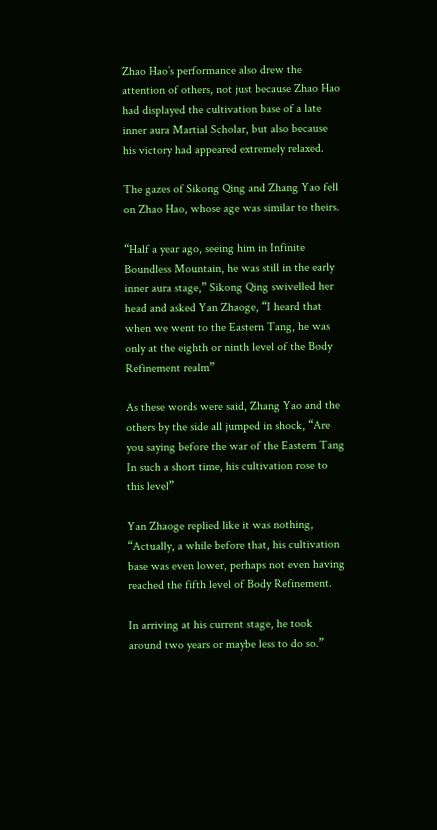Zhao Hao’s performance also drew the attention of others, not just because Zhao Hao had displayed the cultivation base of a late inner aura Martial Scholar, but also because his victory had appeared extremely relaxed.

The gazes of Sikong Qing and Zhang Yao fell on Zhao Hao, whose age was similar to theirs.

“Half a year ago, seeing him in Infinite Boundless Mountain, he was still in the early inner aura stage,” Sikong Qing swivelled her head and asked Yan Zhaoge, “I heard that when we went to the Eastern Tang, he was only at the eighth or ninth level of the Body Refinement realm”

As these words were said, Zhang Yao and the others by the side all jumped in shock, “Are you saying before the war of the Eastern Tang In such a short time, his cultivation rose to this level”

Yan Zhaoge replied like it was nothing, “Actually, a while before that, his cultivation base was even lower, perhaps not even having reached the fifth level of Body Refinement.

In arriving at his current stage, he took around two years or maybe less to do so.”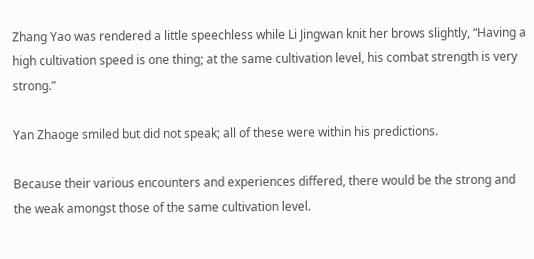Zhang Yao was rendered a little speechless while Li Jingwan knit her brows slightly, “Having a high cultivation speed is one thing; at the same cultivation level, his combat strength is very strong.”

Yan Zhaoge smiled but did not speak; all of these were within his predictions.

Because their various encounters and experiences differed, there would be the strong and the weak amongst those of the same cultivation level.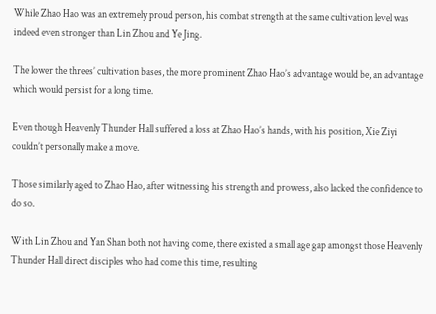While Zhao Hao was an extremely proud person, his combat strength at the same cultivation level was indeed even stronger than Lin Zhou and Ye Jing.

The lower the threes’ cultivation bases, the more prominent Zhao Hao’s advantage would be, an advantage which would persist for a long time.

Even though Heavenly Thunder Hall suffered a loss at Zhao Hao’s hands, with his position, Xie Ziyi couldn’t personally make a move.

Those similarly aged to Zhao Hao, after witnessing his strength and prowess, also lacked the confidence to do so.

With Lin Zhou and Yan Shan both not having come, there existed a small age gap amongst those Heavenly Thunder Hall direct disciples who had come this time, resulting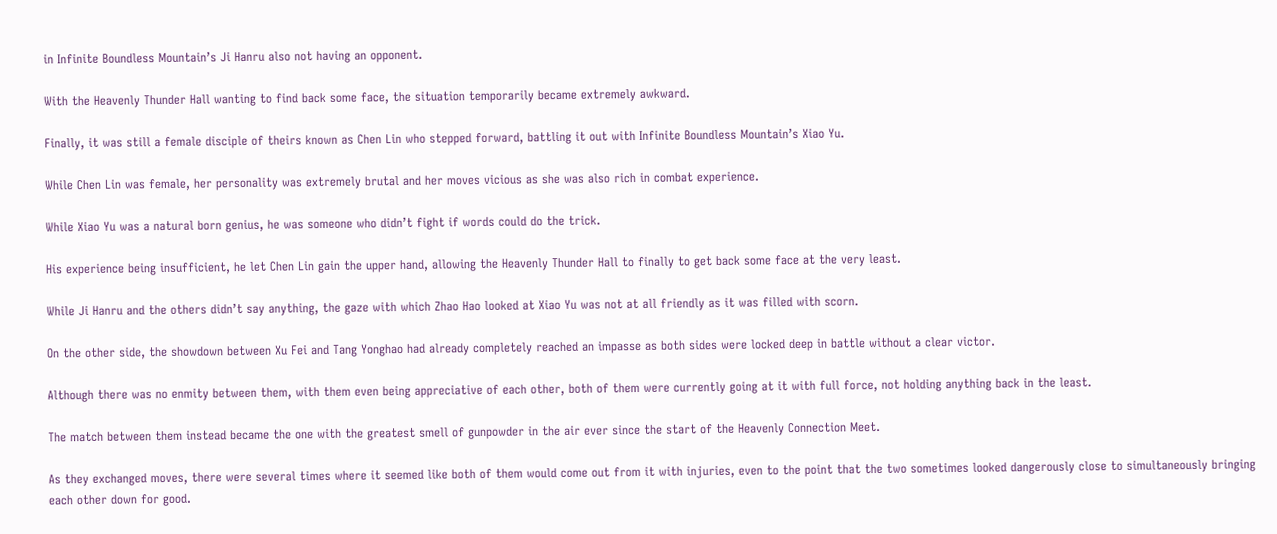in Infinite Boundless Mountain’s Ji Hanru also not having an opponent.

With the Heavenly Thunder Hall wanting to find back some face, the situation temporarily became extremely awkward.

Finally, it was still a female disciple of theirs known as Chen Lin who stepped forward, battling it out with Infinite Boundless Mountain’s Xiao Yu.

While Chen Lin was female, her personality was extremely brutal and her moves vicious as she was also rich in combat experience.

While Xiao Yu was a natural born genius, he was someone who didn’t fight if words could do the trick.

His experience being insufficient, he let Chen Lin gain the upper hand, allowing the Heavenly Thunder Hall to finally to get back some face at the very least.

While Ji Hanru and the others didn’t say anything, the gaze with which Zhao Hao looked at Xiao Yu was not at all friendly as it was filled with scorn.

On the other side, the showdown between Xu Fei and Tang Yonghao had already completely reached an impasse as both sides were locked deep in battle without a clear victor.

Although there was no enmity between them, with them even being appreciative of each other, both of them were currently going at it with full force, not holding anything back in the least.

The match between them instead became the one with the greatest smell of gunpowder in the air ever since the start of the Heavenly Connection Meet.

As they exchanged moves, there were several times where it seemed like both of them would come out from it with injuries, even to the point that the two sometimes looked dangerously close to simultaneously bringing each other down for good.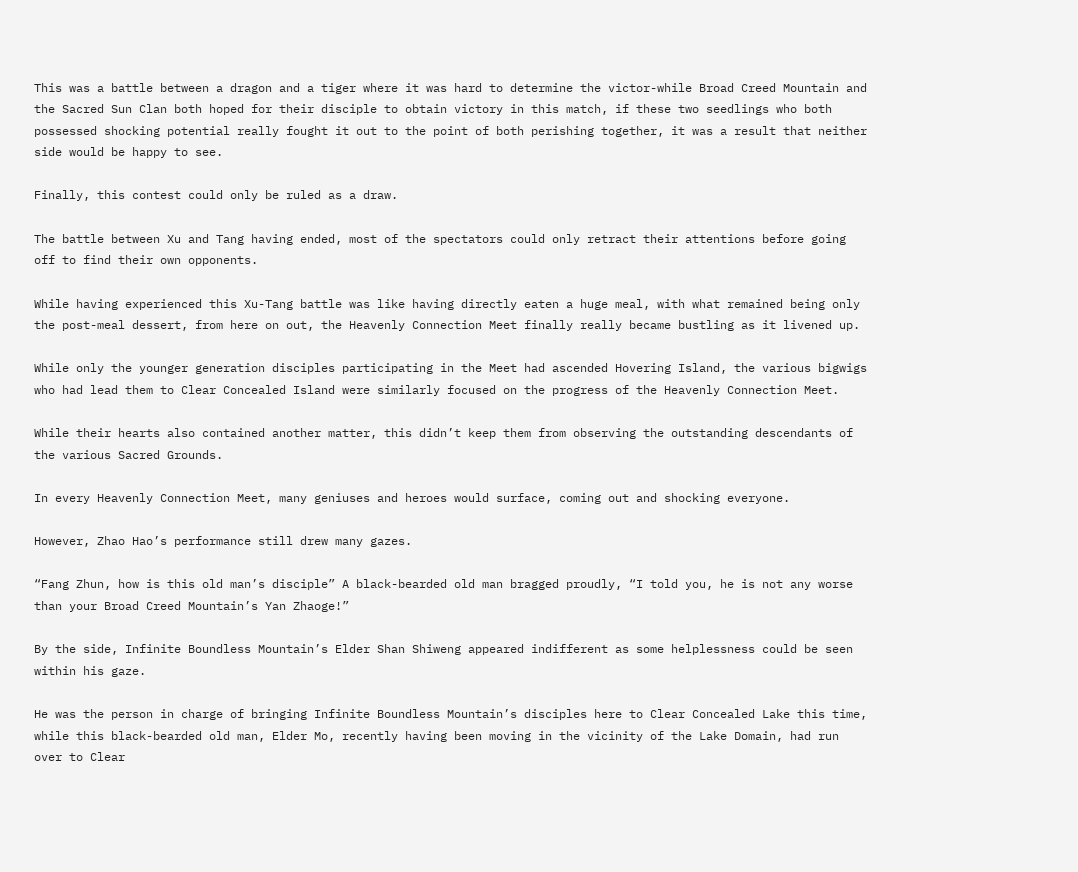This was a battle between a dragon and a tiger where it was hard to determine the victor-while Broad Creed Mountain and the Sacred Sun Clan both hoped for their disciple to obtain victory in this match, if these two seedlings who both possessed shocking potential really fought it out to the point of both perishing together, it was a result that neither side would be happy to see.

Finally, this contest could only be ruled as a draw.

The battle between Xu and Tang having ended, most of the spectators could only retract their attentions before going off to find their own opponents.

While having experienced this Xu-Tang battle was like having directly eaten a huge meal, with what remained being only the post-meal dessert, from here on out, the Heavenly Connection Meet finally really became bustling as it livened up.

While only the younger generation disciples participating in the Meet had ascended Hovering Island, the various bigwigs who had lead them to Clear Concealed Island were similarly focused on the progress of the Heavenly Connection Meet.

While their hearts also contained another matter, this didn’t keep them from observing the outstanding descendants of the various Sacred Grounds.

In every Heavenly Connection Meet, many geniuses and heroes would surface, coming out and shocking everyone.

However, Zhao Hao’s performance still drew many gazes.

“Fang Zhun, how is this old man’s disciple” A black-bearded old man bragged proudly, “I told you, he is not any worse than your Broad Creed Mountain’s Yan Zhaoge!”

By the side, Infinite Boundless Mountain’s Elder Shan Shiweng appeared indifferent as some helplessness could be seen within his gaze.

He was the person in charge of bringing Infinite Boundless Mountain’s disciples here to Clear Concealed Lake this time, while this black-bearded old man, Elder Mo, recently having been moving in the vicinity of the Lake Domain, had run over to Clear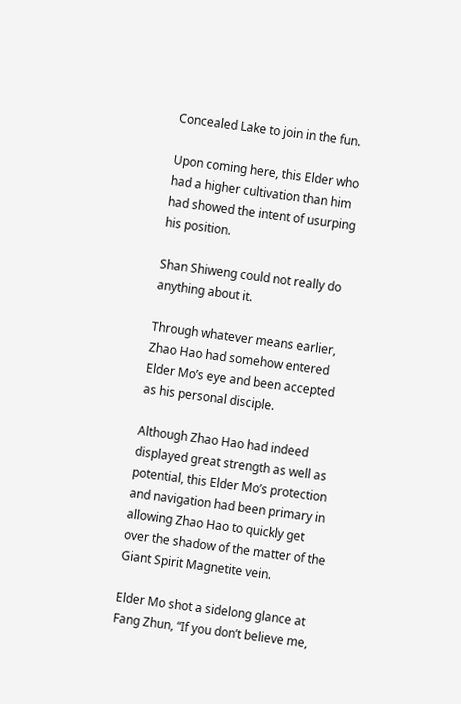Concealed Lake to join in the fun.

Upon coming here, this Elder who had a higher cultivation than him had showed the intent of usurping his position.

Shan Shiweng could not really do anything about it.

Through whatever means earlier, Zhao Hao had somehow entered Elder Mo’s eye and been accepted as his personal disciple.

Although Zhao Hao had indeed displayed great strength as well as potential, this Elder Mo’s protection and navigation had been primary in allowing Zhao Hao to quickly get over the shadow of the matter of the Giant Spirit Magnetite vein.

Elder Mo shot a sidelong glance at Fang Zhun, “If you don’t believe me,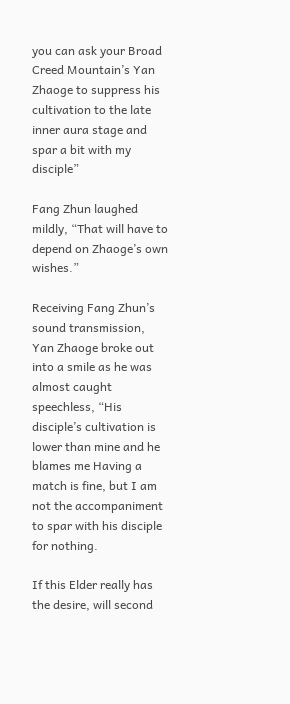you can ask your Broad Creed Mountain’s Yan Zhaoge to suppress his cultivation to the late inner aura stage and spar a bit with my disciple”

Fang Zhun laughed mildly, “That will have to depend on Zhaoge’s own wishes.”

Receiving Fang Zhun’s sound transmission, Yan Zhaoge broke out into a smile as he was almost caught speechless, “His disciple’s cultivation is lower than mine and he blames me Having a match is fine, but I am not the accompaniment to spar with his disciple for nothing.

If this Elder really has the desire, will second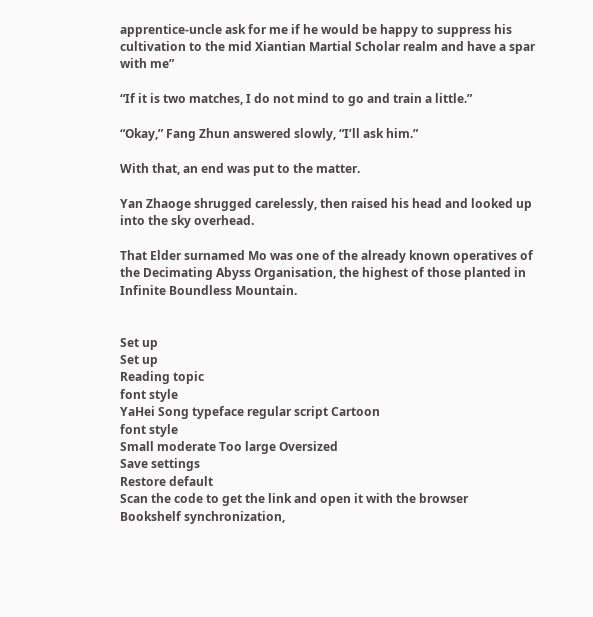apprentice-uncle ask for me if he would be happy to suppress his cultivation to the mid Xiantian Martial Scholar realm and have a spar with me”

“If it is two matches, I do not mind to go and train a little.”

“Okay,” Fang Zhun answered slowly, “I’ll ask him.”

With that, an end was put to the matter.

Yan Zhaoge shrugged carelessly, then raised his head and looked up into the sky overhead.

That Elder surnamed Mo was one of the already known operatives of the Decimating Abyss Organisation, the highest of those planted in Infinite Boundless Mountain.


Set up
Set up
Reading topic
font style
YaHei Song typeface regular script Cartoon
font style
Small moderate Too large Oversized
Save settings
Restore default
Scan the code to get the link and open it with the browser
Bookshelf synchronization,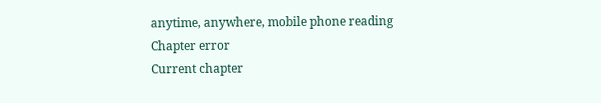anytime, anywhere, mobile phone reading
Chapter error
Current chapter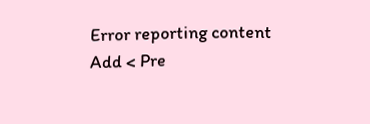Error reporting content
Add < Pre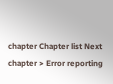chapter Chapter list Next chapter > Error reporting